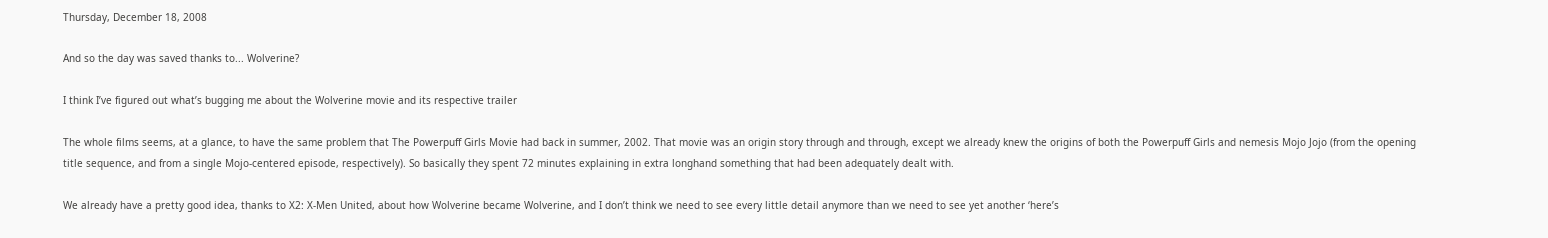Thursday, December 18, 2008

And so the day was saved thanks to... Wolverine?

I think I’ve figured out what’s bugging me about the Wolverine movie and its respective trailer

The whole films seems, at a glance, to have the same problem that The Powerpuff Girls Movie had back in summer, 2002. That movie was an origin story through and through, except we already knew the origins of both the Powerpuff Girls and nemesis Mojo Jojo (from the opening title sequence, and from a single Mojo-centered episode, respectively). So basically they spent 72 minutes explaining in extra longhand something that had been adequately dealt with.

We already have a pretty good idea, thanks to X2: X-Men United, about how Wolverine became Wolverine, and I don’t think we need to see every little detail anymore than we need to see yet another ‘here’s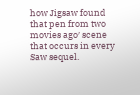how Jigsaw found that pen from two movies ago′ scene that occurs in every Saw sequel.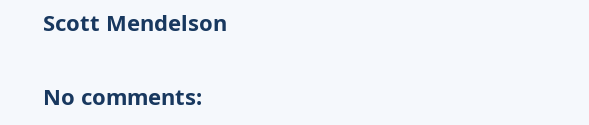Scott Mendelson

No comments: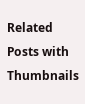Related Posts with Thumbnails